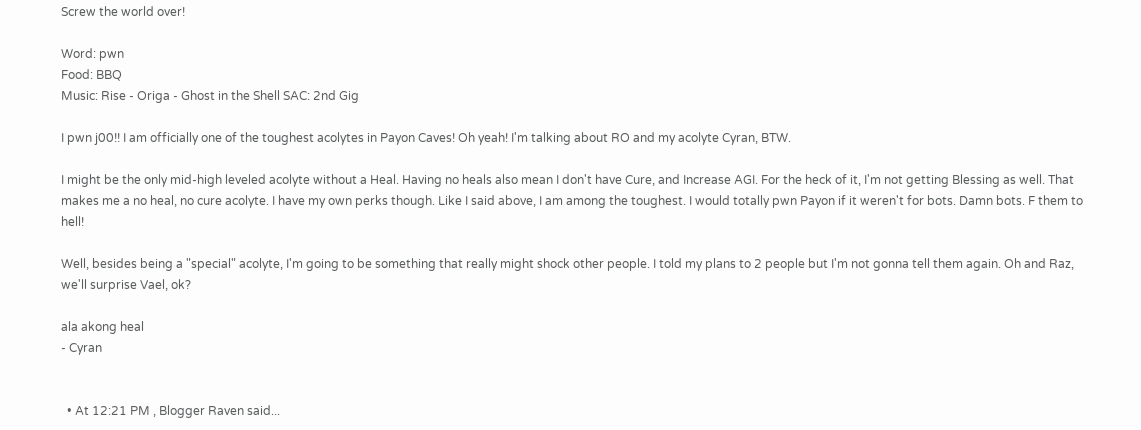Screw the world over!

Word: pwn
Food: BBQ
Music: Rise - Origa - Ghost in the Shell SAC: 2nd Gig

I pwn j00!! I am officially one of the toughest acolytes in Payon Caves! Oh yeah! I'm talking about RO and my acolyte Cyran, BTW.

I might be the only mid-high leveled acolyte without a Heal. Having no heals also mean I don't have Cure, and Increase AGI. For the heck of it, I'm not getting Blessing as well. That makes me a no heal, no cure acolyte. I have my own perks though. Like I said above, I am among the toughest. I would totally pwn Payon if it weren't for bots. Damn bots. F them to hell!

Well, besides being a "special" acolyte, I'm going to be something that really might shock other people. I told my plans to 2 people but I'm not gonna tell them again. Oh and Raz, we'll surprise Vael, ok?

ala akong heal
- Cyran


  • At 12:21 PM , Blogger Raven said...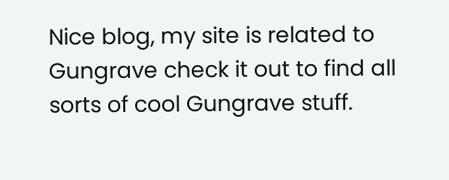Nice blog, my site is related to Gungrave check it out to find all sorts of cool Gungrave stuff.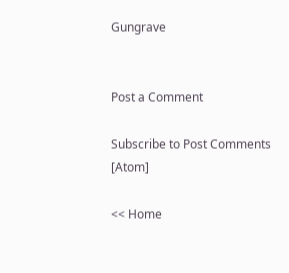Gungrave


Post a Comment

Subscribe to Post Comments [Atom]

<< Home